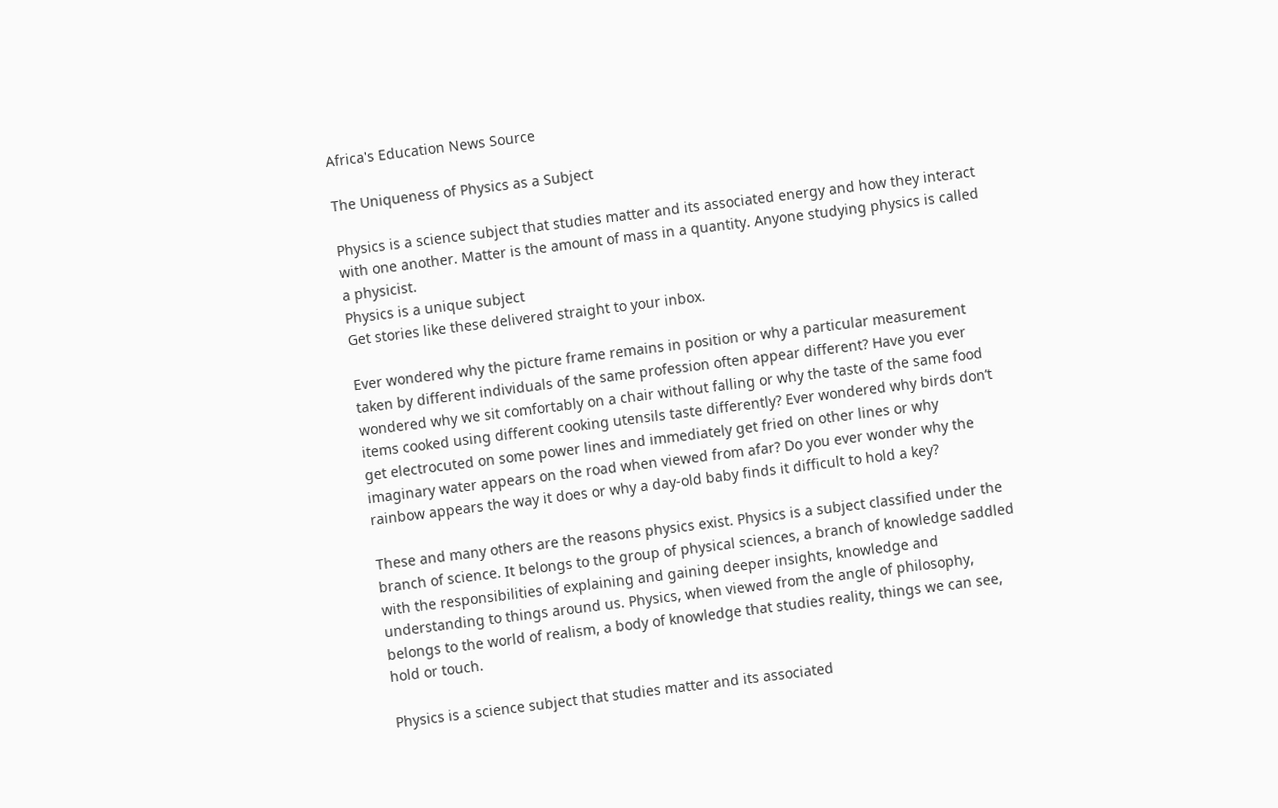Africa's Education News Source

The Uniqueness of Physics as a Subject

Physics is a science subject that studies matter and its associated energy and how they interact with one another. Matter is the amount of mass in a quantity. Anyone studying physics is called a physicist.
Physics is a unique subject
Get stories like these delivered straight to your inbox.

Ever wondered why the picture frame remains in position or why a particular measurement taken by different individuals of the same profession often appear different? Have you ever wondered why we sit comfortably on a chair without falling or why the taste of the same food items cooked using different cooking utensils taste differently? Ever wondered why birds don’t get electrocuted on some power lines and immediately get fried on other lines or why imaginary water appears on the road when viewed from afar? Do you ever wonder why the rainbow appears the way it does or why a day-old baby finds it difficult to hold a key?

These and many others are the reasons physics exist. Physics is a subject classified under the branch of science. It belongs to the group of physical sciences, a branch of knowledge saddled with the responsibilities of explaining and gaining deeper insights, knowledge and understanding to things around us. Physics, when viewed from the angle of philosophy, belongs to the world of realism, a body of knowledge that studies reality, things we can see, hold or touch.

Physics is a science subject that studies matter and its associated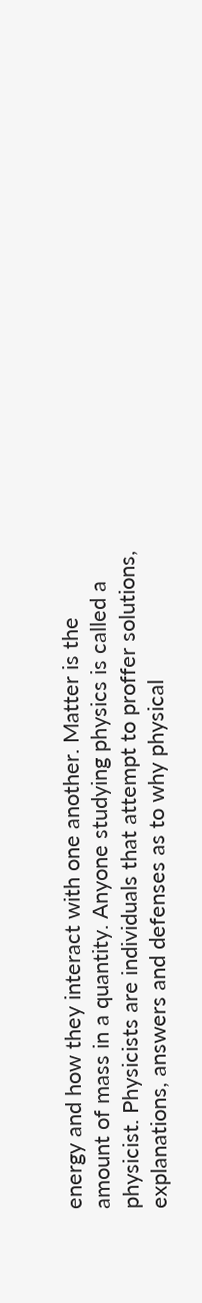energy and how they interact with one another. Matter is the amount of mass in a quantity. Anyone studying physics is called a physicist. Physicists are individuals that attempt to proffer solutions, explanations, answers and defenses as to why physical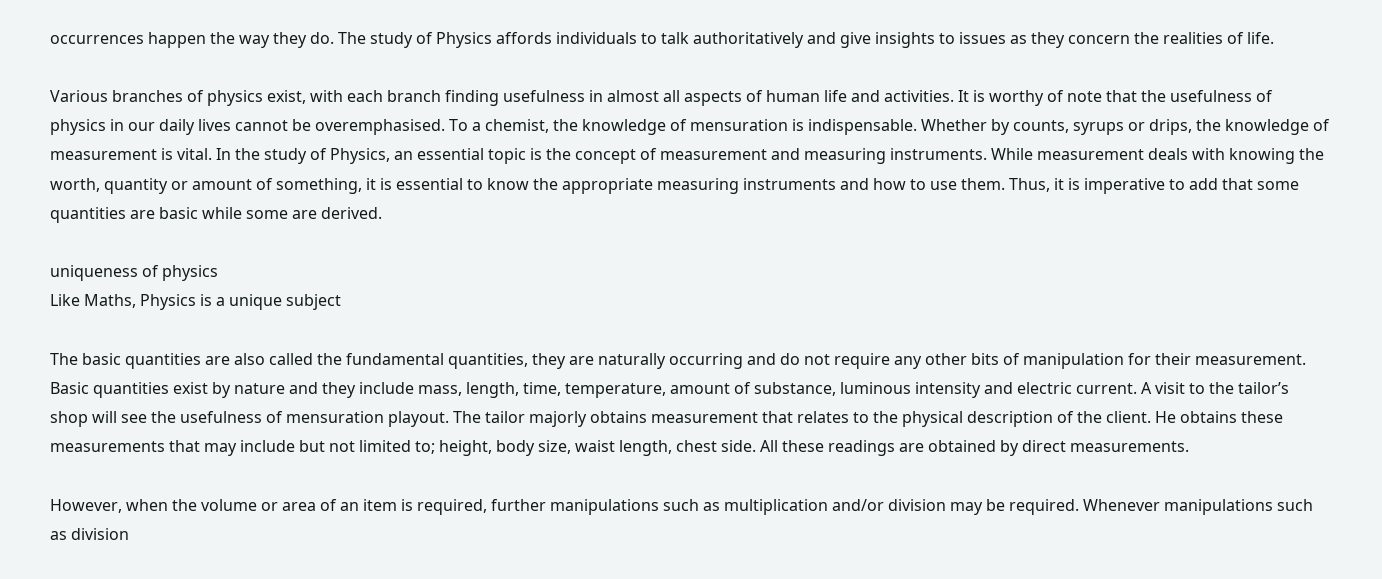occurrences happen the way they do. The study of Physics affords individuals to talk authoritatively and give insights to issues as they concern the realities of life.

Various branches of physics exist, with each branch finding usefulness in almost all aspects of human life and activities. It is worthy of note that the usefulness of physics in our daily lives cannot be overemphasised. To a chemist, the knowledge of mensuration is indispensable. Whether by counts, syrups or drips, the knowledge of measurement is vital. In the study of Physics, an essential topic is the concept of measurement and measuring instruments. While measurement deals with knowing the worth, quantity or amount of something, it is essential to know the appropriate measuring instruments and how to use them. Thus, it is imperative to add that some quantities are basic while some are derived.

uniqueness of physics
Like Maths, Physics is a unique subject

The basic quantities are also called the fundamental quantities, they are naturally occurring and do not require any other bits of manipulation for their measurement. Basic quantities exist by nature and they include mass, length, time, temperature, amount of substance, luminous intensity and electric current. A visit to the tailor’s shop will see the usefulness of mensuration playout. The tailor majorly obtains measurement that relates to the physical description of the client. He obtains these measurements that may include but not limited to; height, body size, waist length, chest side. All these readings are obtained by direct measurements.

However, when the volume or area of an item is required, further manipulations such as multiplication and/or division may be required. Whenever manipulations such as division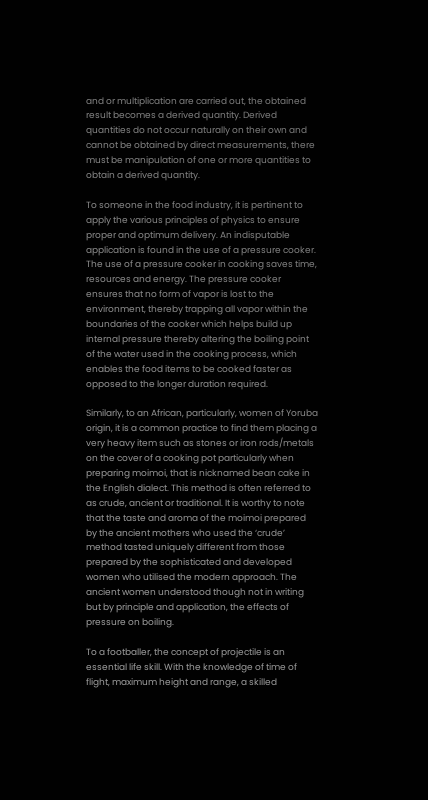and or multiplication are carried out, the obtained result becomes a derived quantity. Derived quantities do not occur naturally on their own and cannot be obtained by direct measurements, there must be manipulation of one or more quantities to obtain a derived quantity.

To someone in the food industry, it is pertinent to apply the various principles of physics to ensure proper and optimum delivery. An indisputable application is found in the use of a pressure cooker. The use of a pressure cooker in cooking saves time, resources and energy. The pressure cooker ensures that no form of vapor is lost to the environment, thereby trapping all vapor within the boundaries of the cooker which helps build up internal pressure thereby altering the boiling point of the water used in the cooking process, which enables the food items to be cooked faster as opposed to the longer duration required.

Similarly, to an African, particularly, women of Yoruba origin, it is a common practice to find them placing a very heavy item such as stones or iron rods/metals on the cover of a cooking pot particularly when preparing moimoi, that is nicknamed bean cake in the English dialect. This method is often referred to as crude, ancient or traditional. It is worthy to note that the taste and aroma of the moimoi prepared by the ancient mothers who used the ‘crude’ method tasted uniquely different from those prepared by the sophisticated and developed women who utilised the modern approach. The ancient women understood though not in writing but by principle and application, the effects of pressure on boiling.

To a footballer, the concept of projectile is an essential life skill. With the knowledge of time of flight, maximum height and range, a skilled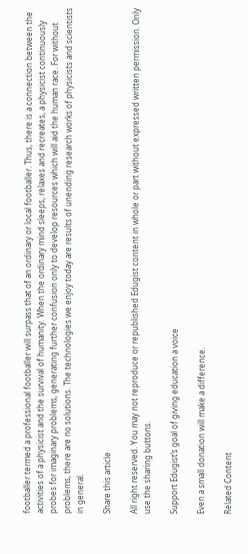footballer termed a professional footballer will surpass that of an ordinary or local footballer. Thus, there is a connection between the activities of a physicist and the survival of humanity. When the ordinary mind sleeps, relaxes and recreates, a physicist continuously probes for imaginary problems, generating further confusion only to develop resources which will aid the human race. For without problems, there are no solutions. The technologies we enjoy today are results of unending research works of physicists and scientists in general.

Share this article

All right reserved. You may not reproduce or republished Edugist content in whole or part without expressed written permission. Only use the sharing buttons.

Support Edugist’s goal of giving education a voice

Even a small donation will make a difference.

Related Content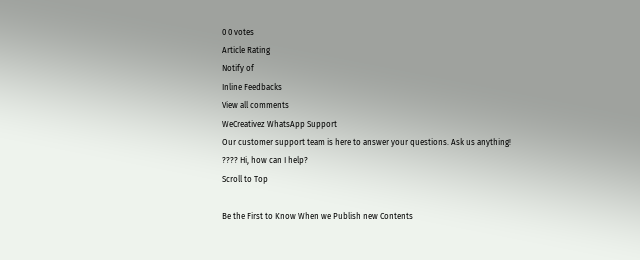0 0 votes
Article Rating
Notify of
Inline Feedbacks
View all comments
WeCreativez WhatsApp Support
Our customer support team is here to answer your questions. Ask us anything!
???? Hi, how can I help?
Scroll to Top

Be the First to Know When we Publish new Contents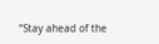“Stay ahead of the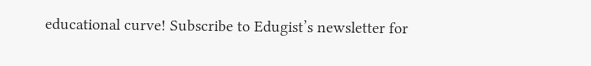educational curve! Subscribe to Edugist’s newsletter for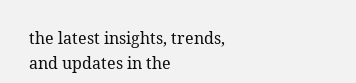the latest insights, trends, and updates in the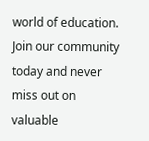world of education. Join our community today and never miss out on valuable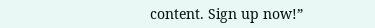content. Sign up now!”